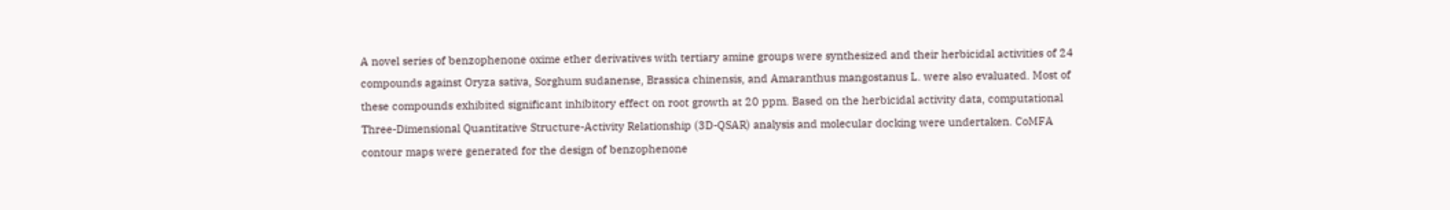A novel series of benzophenone oxime ether derivatives with tertiary amine groups were synthesized and their herbicidal activities of 24 compounds against Oryza sativa, Sorghum sudanense, Brassica chinensis, and Amaranthus mangostanus L. were also evaluated. Most of these compounds exhibited significant inhibitory effect on root growth at 20 ppm. Based on the herbicidal activity data, computational Three-Dimensional Quantitative Structure-Activity Relationship (3D-QSAR) analysis and molecular docking were undertaken. CoMFA contour maps were generated for the design of benzophenone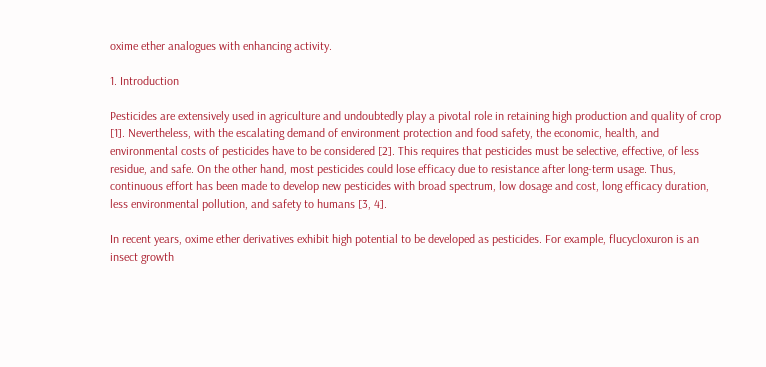oxime ether analogues with enhancing activity.

1. Introduction

Pesticides are extensively used in agriculture and undoubtedly play a pivotal role in retaining high production and quality of crop [1]. Nevertheless, with the escalating demand of environment protection and food safety, the economic, health, and environmental costs of pesticides have to be considered [2]. This requires that pesticides must be selective, effective, of less residue, and safe. On the other hand, most pesticides could lose efficacy due to resistance after long-term usage. Thus, continuous effort has been made to develop new pesticides with broad spectrum, low dosage and cost, long efficacy duration, less environmental pollution, and safety to humans [3, 4].

In recent years, oxime ether derivatives exhibit high potential to be developed as pesticides. For example, flucycloxuron is an insect growth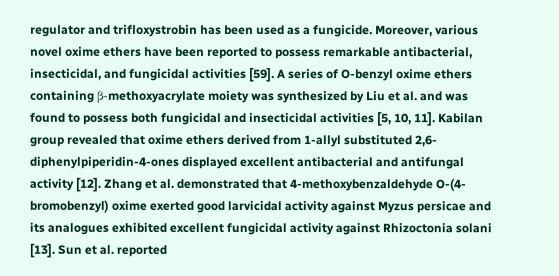regulator and trifloxystrobin has been used as a fungicide. Moreover, various novel oxime ethers have been reported to possess remarkable antibacterial, insecticidal, and fungicidal activities [59]. A series of O-benzyl oxime ethers containing β-methoxyacrylate moiety was synthesized by Liu et al. and was found to possess both fungicidal and insecticidal activities [5, 10, 11]. Kabilan group revealed that oxime ethers derived from 1-allyl substituted 2,6-diphenylpiperidin-4-ones displayed excellent antibacterial and antifungal activity [12]. Zhang et al. demonstrated that 4-methoxybenzaldehyde O-(4-bromobenzyl) oxime exerted good larvicidal activity against Myzus persicae and its analogues exhibited excellent fungicidal activity against Rhizoctonia solani [13]. Sun et al. reported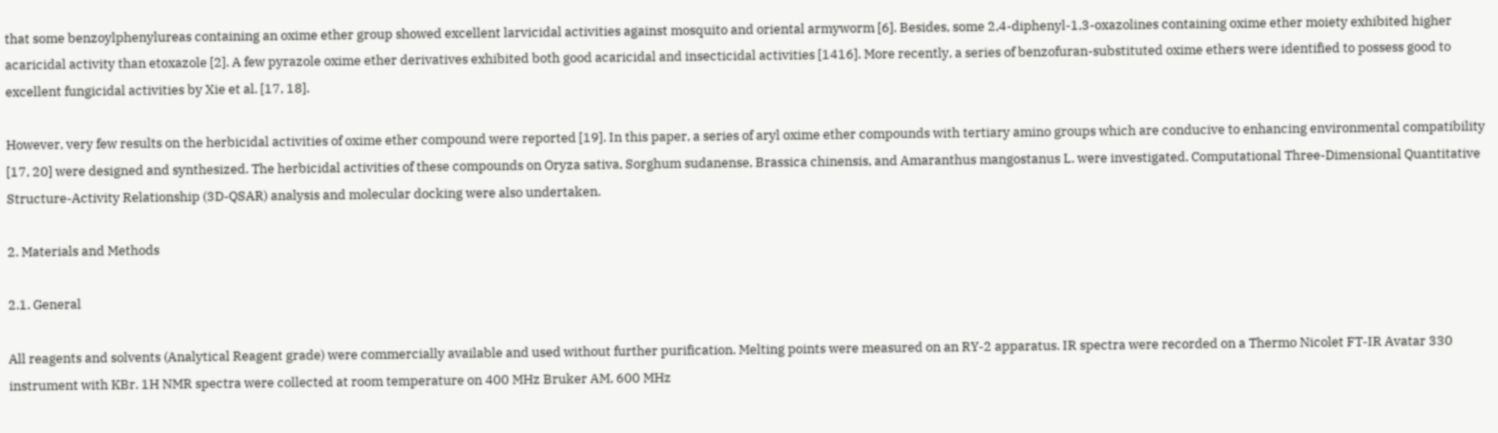that some benzoylphenylureas containing an oxime ether group showed excellent larvicidal activities against mosquito and oriental armyworm [6]. Besides, some 2,4-diphenyl-1,3-oxazolines containing oxime ether moiety exhibited higher acaricidal activity than etoxazole [2]. A few pyrazole oxime ether derivatives exhibited both good acaricidal and insecticidal activities [1416]. More recently, a series of benzofuran-substituted oxime ethers were identified to possess good to excellent fungicidal activities by Xie et al. [17, 18].

However, very few results on the herbicidal activities of oxime ether compound were reported [19]. In this paper, a series of aryl oxime ether compounds with tertiary amino groups which are conducive to enhancing environmental compatibility [17, 20] were designed and synthesized. The herbicidal activities of these compounds on Oryza sativa, Sorghum sudanense, Brassica chinensis, and Amaranthus mangostanus L. were investigated. Computational Three-Dimensional Quantitative Structure-Activity Relationship (3D-QSAR) analysis and molecular docking were also undertaken.

2. Materials and Methods

2.1. General

All reagents and solvents (Analytical Reagent grade) were commercially available and used without further purification. Melting points were measured on an RY-2 apparatus. IR spectra were recorded on a Thermo Nicolet FT-IR Avatar 330 instrument with KBr. 1H NMR spectra were collected at room temperature on 400 MHz Bruker AM, 600 MHz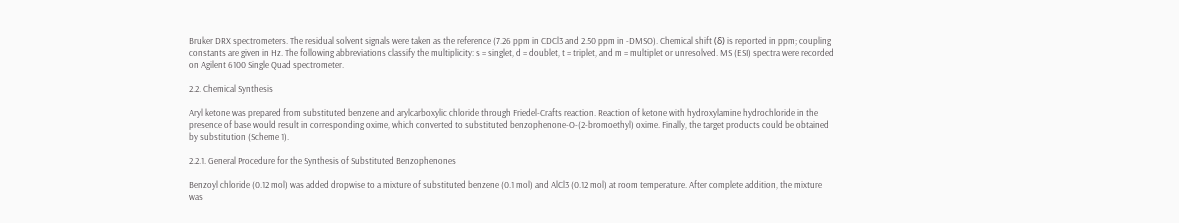Bruker DRX spectrometers. The residual solvent signals were taken as the reference (7.26 ppm in CDCl3 and 2.50 ppm in -DMSO). Chemical shift (δ) is reported in ppm; coupling constants are given in Hz. The following abbreviations classify the multiplicity: s = singlet, d = doublet, t = triplet, and m = multiplet or unresolved. MS (ESI) spectra were recorded on Agilent 6100 Single Quad spectrometer.

2.2. Chemical Synthesis

Aryl ketone was prepared from substituted benzene and arylcarboxylic chloride through Friedel-Crafts reaction. Reaction of ketone with hydroxylamine hydrochloride in the presence of base would result in corresponding oxime, which converted to substituted benzophenone-O-(2-bromoethyl) oxime. Finally, the target products could be obtained by substitution (Scheme 1).

2.2.1. General Procedure for the Synthesis of Substituted Benzophenones

Benzoyl chloride (0.12 mol) was added dropwise to a mixture of substituted benzene (0.1 mol) and AlCl3 (0.12 mol) at room temperature. After complete addition, the mixture was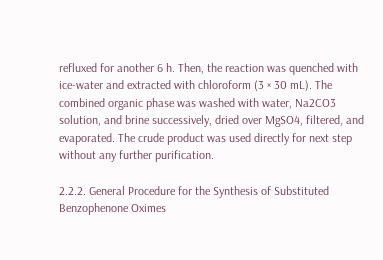refluxed for another 6 h. Then, the reaction was quenched with ice-water and extracted with chloroform (3 × 30 mL). The combined organic phase was washed with water, Na2CO3 solution, and brine successively, dried over MgSO4, filtered, and evaporated. The crude product was used directly for next step without any further purification.

2.2.2. General Procedure for the Synthesis of Substituted Benzophenone Oximes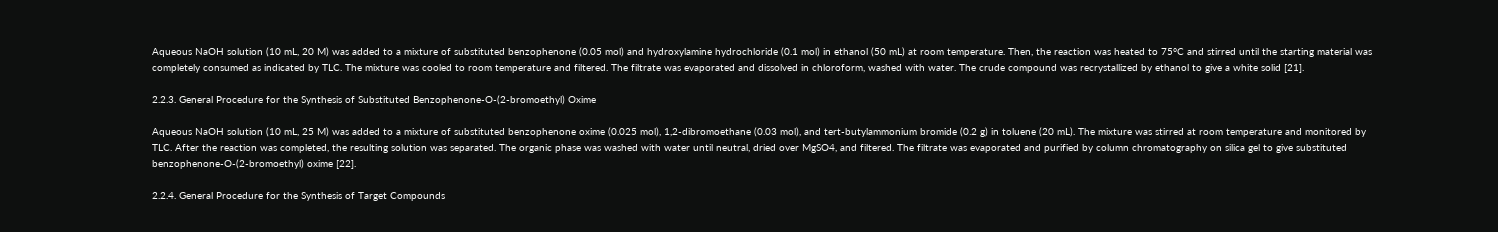Aqueous NaOH solution (10 mL, 20 M) was added to a mixture of substituted benzophenone (0.05 mol) and hydroxylamine hydrochloride (0.1 mol) in ethanol (50 mL) at room temperature. Then, the reaction was heated to 75°C and stirred until the starting material was completely consumed as indicated by TLC. The mixture was cooled to room temperature and filtered. The filtrate was evaporated and dissolved in chloroform, washed with water. The crude compound was recrystallized by ethanol to give a white solid [21].

2.2.3. General Procedure for the Synthesis of Substituted Benzophenone-O-(2-bromoethyl) Oxime

Aqueous NaOH solution (10 mL, 25 M) was added to a mixture of substituted benzophenone oxime (0.025 mol), 1,2-dibromoethane (0.03 mol), and tert-butylammonium bromide (0.2 g) in toluene (20 mL). The mixture was stirred at room temperature and monitored by TLC. After the reaction was completed, the resulting solution was separated. The organic phase was washed with water until neutral, dried over MgSO4, and filtered. The filtrate was evaporated and purified by column chromatography on silica gel to give substituted benzophenone-O-(2-bromoethyl) oxime [22].

2.2.4. General Procedure for the Synthesis of Target Compounds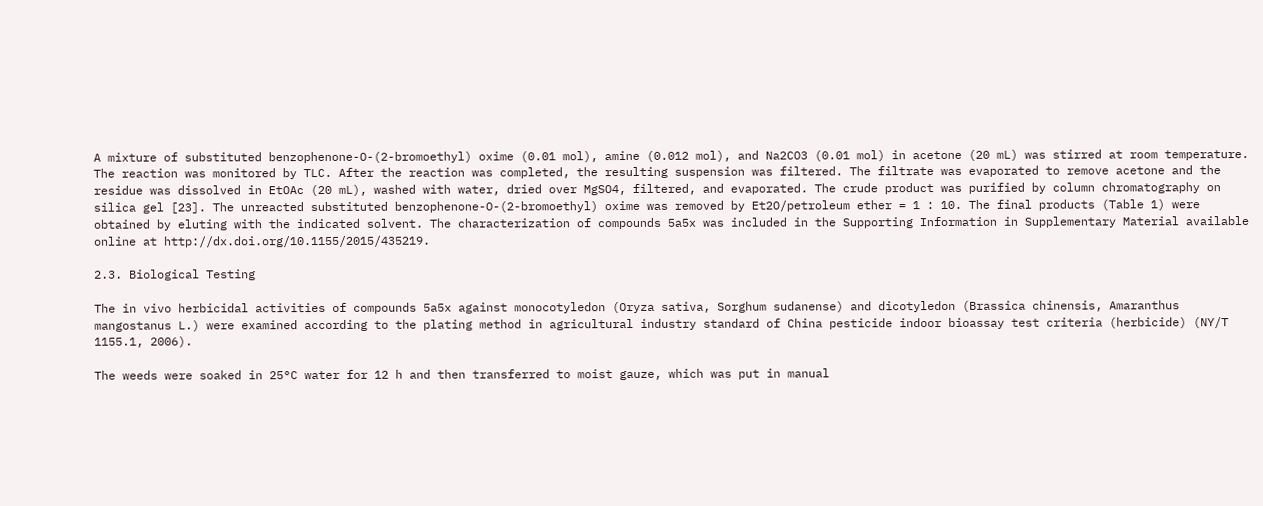A mixture of substituted benzophenone-O-(2-bromoethyl) oxime (0.01 mol), amine (0.012 mol), and Na2CO3 (0.01 mol) in acetone (20 mL) was stirred at room temperature. The reaction was monitored by TLC. After the reaction was completed, the resulting suspension was filtered. The filtrate was evaporated to remove acetone and the residue was dissolved in EtOAc (20 mL), washed with water, dried over MgSO4, filtered, and evaporated. The crude product was purified by column chromatography on silica gel [23]. The unreacted substituted benzophenone-O-(2-bromoethyl) oxime was removed by Et2O/petroleum ether = 1 : 10. The final products (Table 1) were obtained by eluting with the indicated solvent. The characterization of compounds 5a5x was included in the Supporting Information in Supplementary Material available online at http://dx.doi.org/10.1155/2015/435219.

2.3. Biological Testing

The in vivo herbicidal activities of compounds 5a5x against monocotyledon (Oryza sativa, Sorghum sudanense) and dicotyledon (Brassica chinensis, Amaranthus mangostanus L.) were examined according to the plating method in agricultural industry standard of China pesticide indoor bioassay test criteria (herbicide) (NY/T 1155.1, 2006).

The weeds were soaked in 25°C water for 12 h and then transferred to moist gauze, which was put in manual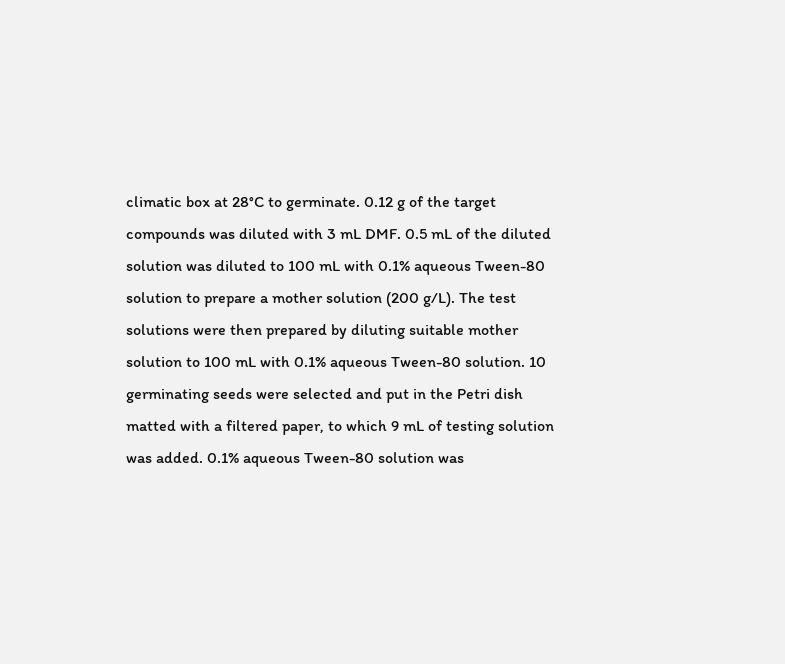climatic box at 28°C to germinate. 0.12 g of the target compounds was diluted with 3 mL DMF. 0.5 mL of the diluted solution was diluted to 100 mL with 0.1% aqueous Tween-80 solution to prepare a mother solution (200 g/L). The test solutions were then prepared by diluting suitable mother solution to 100 mL with 0.1% aqueous Tween-80 solution. 10 germinating seeds were selected and put in the Petri dish matted with a filtered paper, to which 9 mL of testing solution was added. 0.1% aqueous Tween-80 solution was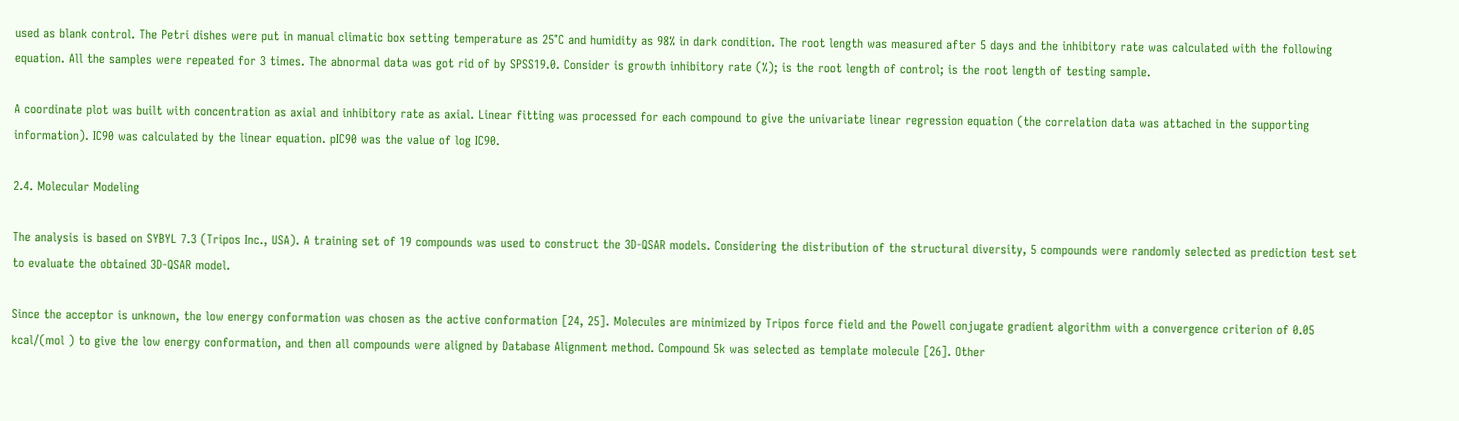used as blank control. The Petri dishes were put in manual climatic box setting temperature as 25°C and humidity as 98% in dark condition. The root length was measured after 5 days and the inhibitory rate was calculated with the following equation. All the samples were repeated for 3 times. The abnormal data was got rid of by SPSS19.0. Consider is growth inhibitory rate (%); is the root length of control; is the root length of testing sample.

A coordinate plot was built with concentration as axial and inhibitory rate as axial. Linear fitting was processed for each compound to give the univariate linear regression equation (the correlation data was attached in the supporting information). IC90 was calculated by the linear equation. pIC90 was the value of log IC90.

2.4. Molecular Modeling

The analysis is based on SYBYL 7.3 (Tripos Inc., USA). A training set of 19 compounds was used to construct the 3D-QSAR models. Considering the distribution of the structural diversity, 5 compounds were randomly selected as prediction test set to evaluate the obtained 3D-QSAR model.

Since the acceptor is unknown, the low energy conformation was chosen as the active conformation [24, 25]. Molecules are minimized by Tripos force field and the Powell conjugate gradient algorithm with a convergence criterion of 0.05 kcal/(mol ) to give the low energy conformation, and then all compounds were aligned by Database Alignment method. Compound 5k was selected as template molecule [26]. Other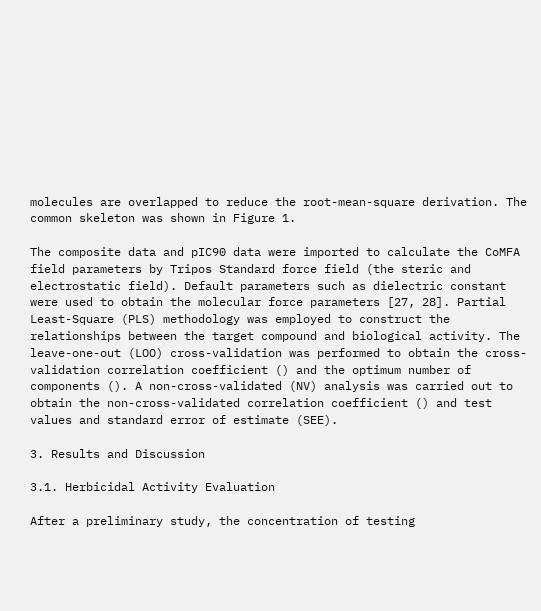molecules are overlapped to reduce the root-mean-square derivation. The common skeleton was shown in Figure 1.

The composite data and pIC90 data were imported to calculate the CoMFA field parameters by Tripos Standard force field (the steric and electrostatic field). Default parameters such as dielectric constant were used to obtain the molecular force parameters [27, 28]. Partial Least-Square (PLS) methodology was employed to construct the relationships between the target compound and biological activity. The leave-one-out (LOO) cross-validation was performed to obtain the cross-validation correlation coefficient () and the optimum number of components (). A non-cross-validated (NV) analysis was carried out to obtain the non-cross-validated correlation coefficient () and test values and standard error of estimate (SEE).

3. Results and Discussion

3.1. Herbicidal Activity Evaluation

After a preliminary study, the concentration of testing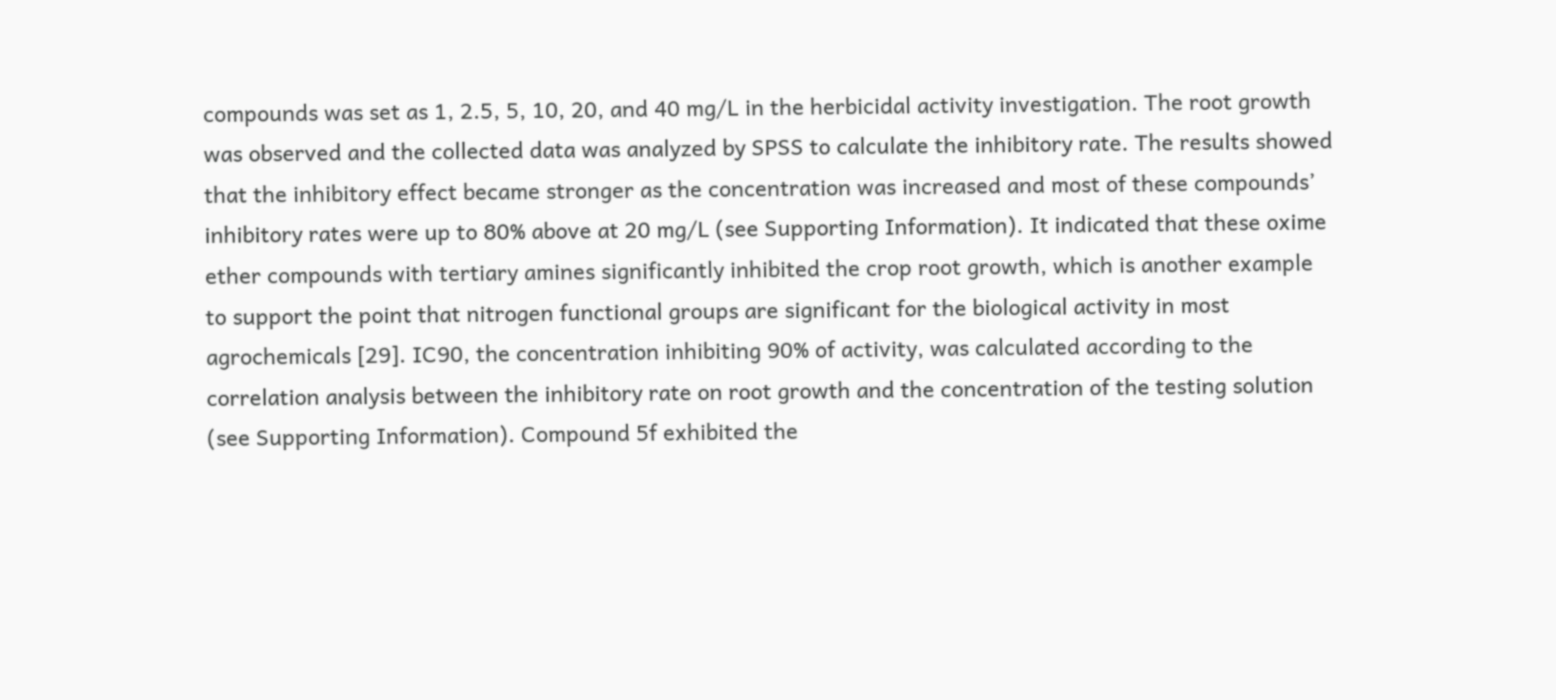compounds was set as 1, 2.5, 5, 10, 20, and 40 mg/L in the herbicidal activity investigation. The root growth was observed and the collected data was analyzed by SPSS to calculate the inhibitory rate. The results showed that the inhibitory effect became stronger as the concentration was increased and most of these compounds’ inhibitory rates were up to 80% above at 20 mg/L (see Supporting Information). It indicated that these oxime ether compounds with tertiary amines significantly inhibited the crop root growth, which is another example to support the point that nitrogen functional groups are significant for the biological activity in most agrochemicals [29]. IC90, the concentration inhibiting 90% of activity, was calculated according to the correlation analysis between the inhibitory rate on root growth and the concentration of the testing solution (see Supporting Information). Compound 5f exhibited the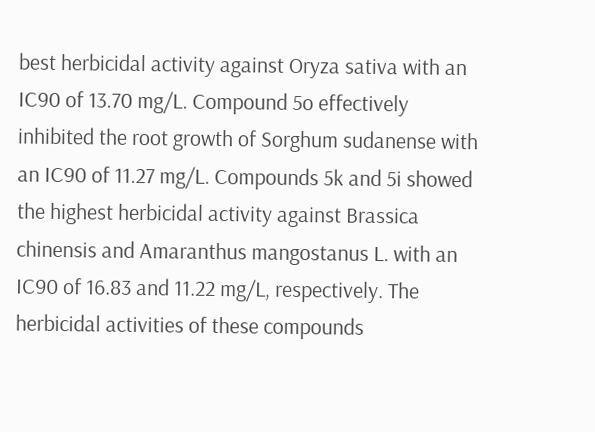best herbicidal activity against Oryza sativa with an IC90 of 13.70 mg/L. Compound 5o effectively inhibited the root growth of Sorghum sudanense with an IC90 of 11.27 mg/L. Compounds 5k and 5i showed the highest herbicidal activity against Brassica chinensis and Amaranthus mangostanus L. with an IC90 of 16.83 and 11.22 mg/L, respectively. The herbicidal activities of these compounds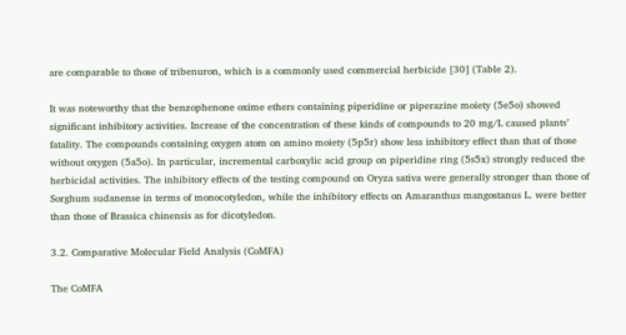are comparable to those of tribenuron, which is a commonly used commercial herbicide [30] (Table 2).

It was noteworthy that the benzophenone oxime ethers containing piperidine or piperazine moiety (5e5o) showed significant inhibitory activities. Increase of the concentration of these kinds of compounds to 20 mg/L caused plants’ fatality. The compounds containing oxygen atom on amino moiety (5p5r) show less inhibitory effect than that of those without oxygen (5a5o). In particular, incremental carboxylic acid group on piperidine ring (5s5x) strongly reduced the herbicidal activities. The inhibitory effects of the testing compound on Oryza sativa were generally stronger than those of Sorghum sudanense in terms of monocotyledon, while the inhibitory effects on Amaranthus mangostanus L. were better than those of Brassica chinensis as for dicotyledon.

3.2. Comparative Molecular Field Analysis (CoMFA)

The CoMFA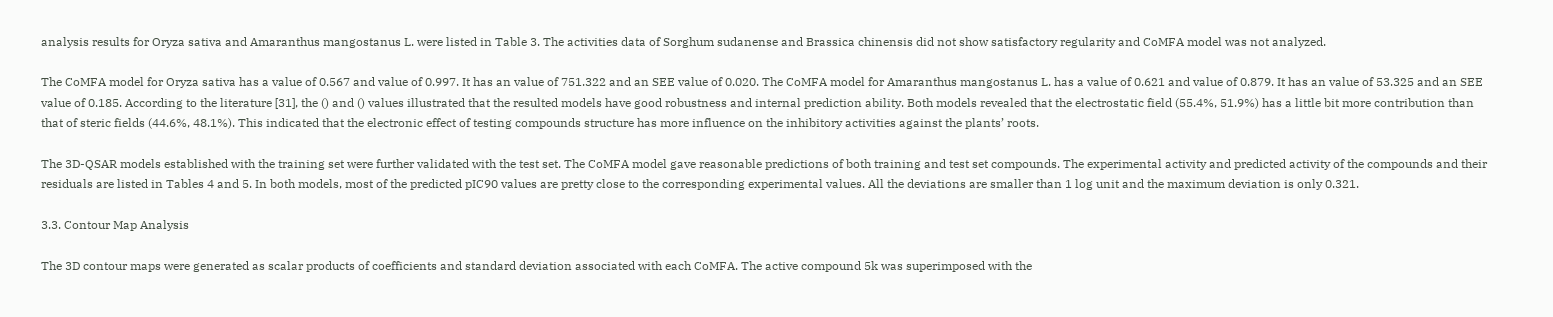analysis results for Oryza sativa and Amaranthus mangostanus L. were listed in Table 3. The activities data of Sorghum sudanense and Brassica chinensis did not show satisfactory regularity and CoMFA model was not analyzed.

The CoMFA model for Oryza sativa has a value of 0.567 and value of 0.997. It has an value of 751.322 and an SEE value of 0.020. The CoMFA model for Amaranthus mangostanus L. has a value of 0.621 and value of 0.879. It has an value of 53.325 and an SEE value of 0.185. According to the literature [31], the () and () values illustrated that the resulted models have good robustness and internal prediction ability. Both models revealed that the electrostatic field (55.4%, 51.9%) has a little bit more contribution than that of steric fields (44.6%, 48.1%). This indicated that the electronic effect of testing compounds structure has more influence on the inhibitory activities against the plants’ roots.

The 3D-QSAR models established with the training set were further validated with the test set. The CoMFA model gave reasonable predictions of both training and test set compounds. The experimental activity and predicted activity of the compounds and their residuals are listed in Tables 4 and 5. In both models, most of the predicted pIC90 values are pretty close to the corresponding experimental values. All the deviations are smaller than 1 log unit and the maximum deviation is only 0.321.

3.3. Contour Map Analysis

The 3D contour maps were generated as scalar products of coefficients and standard deviation associated with each CoMFA. The active compound 5k was superimposed with the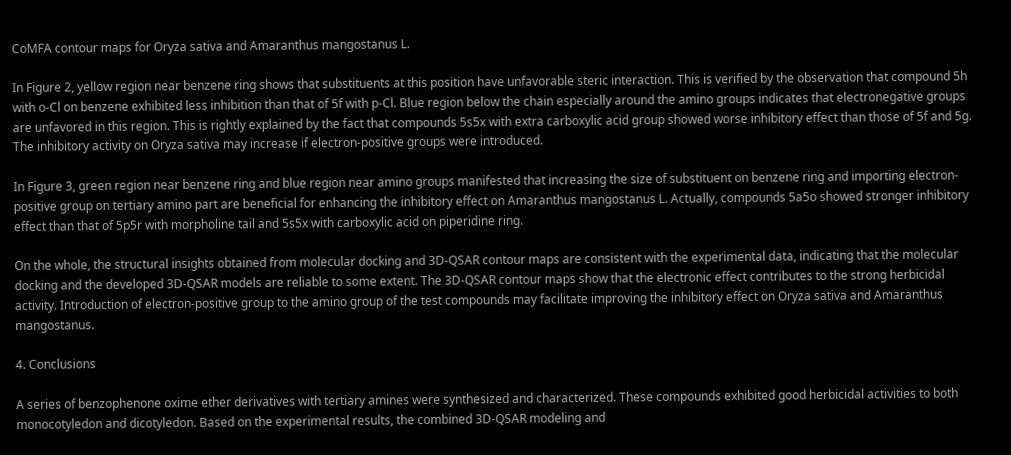CoMFA contour maps for Oryza sativa and Amaranthus mangostanus L.

In Figure 2, yellow region near benzene ring shows that substituents at this position have unfavorable steric interaction. This is verified by the observation that compound 5h with o-Cl on benzene exhibited less inhibition than that of 5f with p-Cl. Blue region below the chain especially around the amino groups indicates that electronegative groups are unfavored in this region. This is rightly explained by the fact that compounds 5s5x with extra carboxylic acid group showed worse inhibitory effect than those of 5f and 5g. The inhibitory activity on Oryza sativa may increase if electron-positive groups were introduced.

In Figure 3, green region near benzene ring and blue region near amino groups manifested that increasing the size of substituent on benzene ring and importing electron-positive group on tertiary amino part are beneficial for enhancing the inhibitory effect on Amaranthus mangostanus L. Actually, compounds 5a5o showed stronger inhibitory effect than that of 5p5r with morpholine tail and 5s5x with carboxylic acid on piperidine ring.

On the whole, the structural insights obtained from molecular docking and 3D-QSAR contour maps are consistent with the experimental data, indicating that the molecular docking and the developed 3D-QSAR models are reliable to some extent. The 3D-QSAR contour maps show that the electronic effect contributes to the strong herbicidal activity. Introduction of electron-positive group to the amino group of the test compounds may facilitate improving the inhibitory effect on Oryza sativa and Amaranthus mangostanus.

4. Conclusions

A series of benzophenone oxime ether derivatives with tertiary amines were synthesized and characterized. These compounds exhibited good herbicidal activities to both monocotyledon and dicotyledon. Based on the experimental results, the combined 3D-QSAR modeling and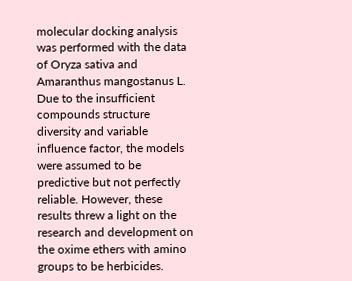molecular docking analysis was performed with the data of Oryza sativa and Amaranthus mangostanus L. Due to the insufficient compounds structure diversity and variable influence factor, the models were assumed to be predictive but not perfectly reliable. However, these results threw a light on the research and development on the oxime ethers with amino groups to be herbicides.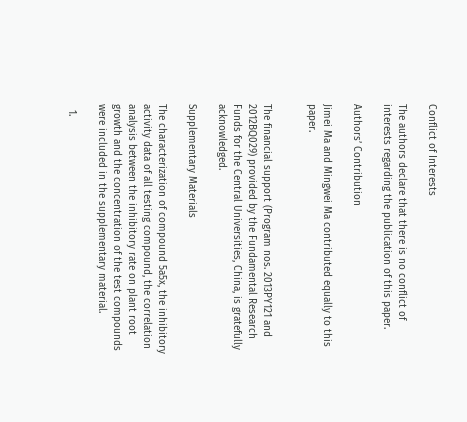Conflict of Interests

The authors declare that there is no conflict of interests regarding the publication of this paper.

Authors’ Contribution

Jimei Ma and Mingwei Ma contributed equally to this paper.


The financial support (Program nos. 2013PY121 and 2012BQ029) provided by the Fundamental Research Funds for the Central Universities, China, is gratefully acknowledged.

Supplementary Materials

The characterization of compound 5a5x, the inhibitory activity data of all testing compound, the correlation analysis between the inhibitory rate on plant root growth and the concentration of the test compounds were included in the supplementary material.

  1.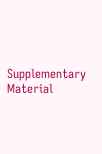Supplementary Material